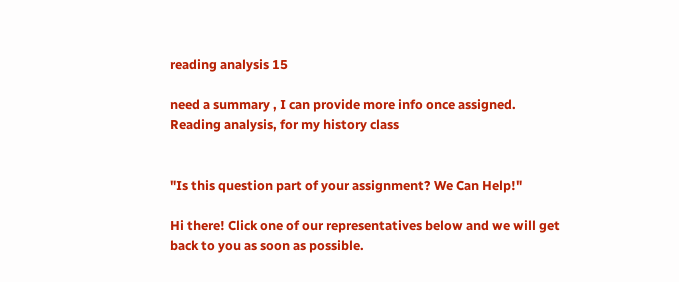reading analysis 15

need a summary , I can provide more info once assigned. Reading analysis, for my history class


"Is this question part of your assignment? We Can Help!"

Hi there! Click one of our representatives below and we will get back to you as soon as possible.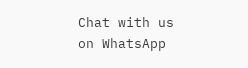Chat with us on WhatsApp